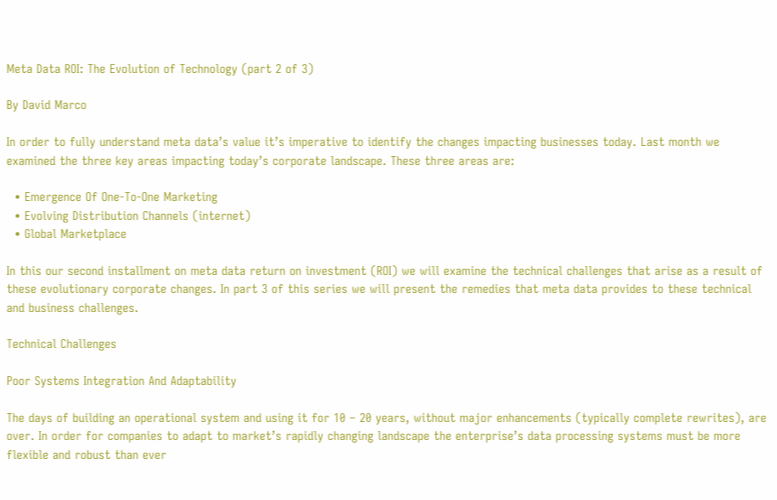Meta Data ROI: The Evolution of Technology (part 2 of 3)

By David Marco

In order to fully understand meta data’s value it’s imperative to identify the changes impacting businesses today. Last month we examined the three key areas impacting today’s corporate landscape. These three areas are:

  • Emergence Of One-To-One Marketing
  • Evolving Distribution Channels (internet)
  • Global Marketplace

In this our second installment on meta data return on investment (ROI) we will examine the technical challenges that arise as a result of these evolutionary corporate changes. In part 3 of this series we will present the remedies that meta data provides to these technical and business challenges.

Technical Challenges

Poor Systems Integration And Adaptability

The days of building an operational system and using it for 10 – 20 years, without major enhancements (typically complete rewrites), are over. In order for companies to adapt to market’s rapidly changing landscape the enterprise’s data processing systems must be more flexible and robust than ever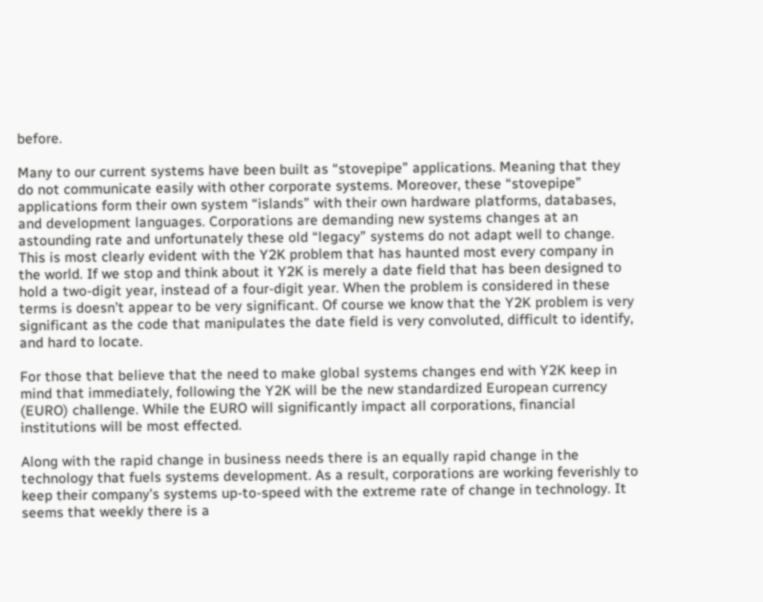before.

Many to our current systems have been built as “stovepipe” applications. Meaning that they do not communicate easily with other corporate systems. Moreover, these “stovepipe” applications form their own system “islands” with their own hardware platforms, databases, and development languages. Corporations are demanding new systems changes at an astounding rate and unfortunately these old “legacy” systems do not adapt well to change. This is most clearly evident with the Y2K problem that has haunted most every company in the world. If we stop and think about it Y2K is merely a date field that has been designed to hold a two-digit year, instead of a four-digit year. When the problem is considered in these terms is doesn’t appear to be very significant. Of course we know that the Y2K problem is very significant as the code that manipulates the date field is very convoluted, difficult to identify, and hard to locate.

For those that believe that the need to make global systems changes end with Y2K keep in mind that immediately, following the Y2K will be the new standardized European currency (EURO) challenge. While the EURO will significantly impact all corporations, financial institutions will be most effected.

Along with the rapid change in business needs there is an equally rapid change in the technology that fuels systems development. As a result, corporations are working feverishly to keep their company’s systems up-to-speed with the extreme rate of change in technology. It seems that weekly there is a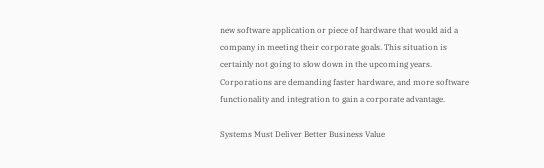new software application or piece of hardware that would aid a company in meeting their corporate goals. This situation is certainly not going to slow down in the upcoming years. Corporations are demanding faster hardware, and more software functionality and integration to gain a corporate advantage.

Systems Must Deliver Better Business Value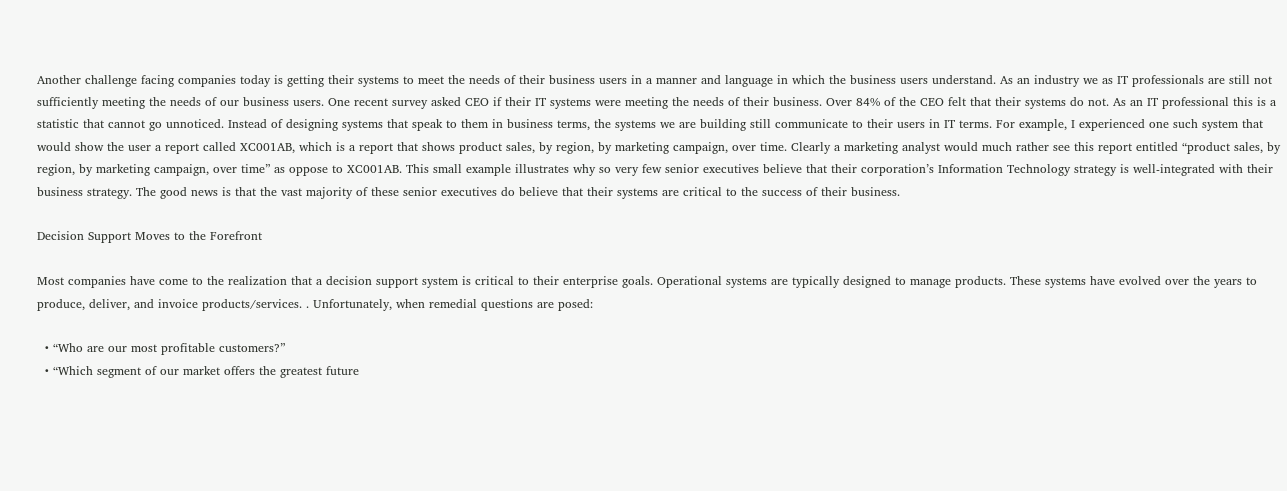Another challenge facing companies today is getting their systems to meet the needs of their business users in a manner and language in which the business users understand. As an industry we as IT professionals are still not sufficiently meeting the needs of our business users. One recent survey asked CEO if their IT systems were meeting the needs of their business. Over 84% of the CEO felt that their systems do not. As an IT professional this is a statistic that cannot go unnoticed. Instead of designing systems that speak to them in business terms, the systems we are building still communicate to their users in IT terms. For example, I experienced one such system that would show the user a report called XC001AB, which is a report that shows product sales, by region, by marketing campaign, over time. Clearly a marketing analyst would much rather see this report entitled “product sales, by region, by marketing campaign, over time” as oppose to XC001AB. This small example illustrates why so very few senior executives believe that their corporation’s Information Technology strategy is well-integrated with their business strategy. The good news is that the vast majority of these senior executives do believe that their systems are critical to the success of their business.

Decision Support Moves to the Forefront

Most companies have come to the realization that a decision support system is critical to their enterprise goals. Operational systems are typically designed to manage products. These systems have evolved over the years to produce, deliver, and invoice products/services. . Unfortunately, when remedial questions are posed:

  • “Who are our most profitable customers?”
  • “Which segment of our market offers the greatest future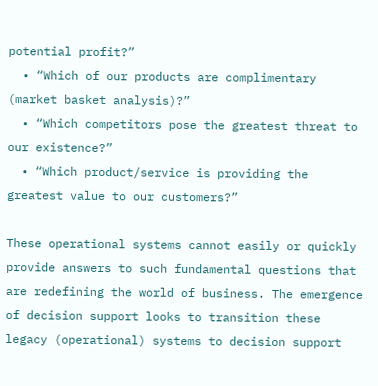potential profit?”
  • “Which of our products are complimentary (market basket analysis)?”
  • “Which competitors pose the greatest threat to our existence?”
  • “Which product/service is providing the greatest value to our customers?”

These operational systems cannot easily or quickly provide answers to such fundamental questions that are redefining the world of business. The emergence of decision support looks to transition these legacy (operational) systems to decision support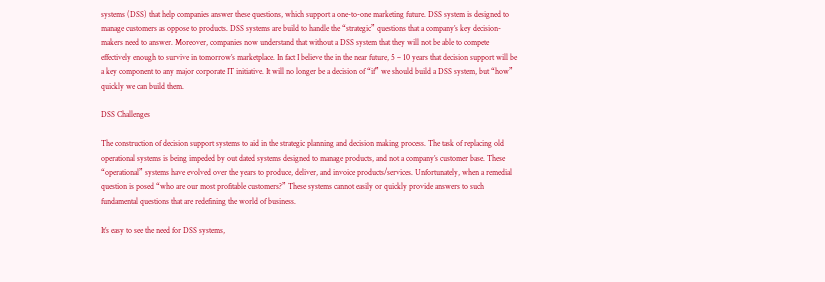systems (DSS) that help companies answer these questions, which support a one-to-one marketing future. DSS system is designed to manage customers as oppose to products. DSS systems are build to handle the “strategic” questions that a company’s key decision-makers need to answer. Moreover, companies now understand that without a DSS system that they will not be able to compete effectively enough to survive in tomorrow’s marketplace. In fact I believe the in the near future, 5 – 10 years that decision support will be a key component to any major corporate IT initiative. It will no longer be a decision of “if” we should build a DSS system, but “how” quickly we can build them.

DSS Challenges

The construction of decision support systems to aid in the strategic planning and decision making process. The task of replacing old operational systems is being impeded by out dated systems designed to manage products, and not a company’s customer base. These “operational” systems have evolved over the years to produce, deliver, and invoice products/services. Unfortunately, when a remedial question is posed “who are our most profitable customers?” These systems cannot easily or quickly provide answers to such fundamental questions that are redefining the world of business.

It’s easy to see the need for DSS systems,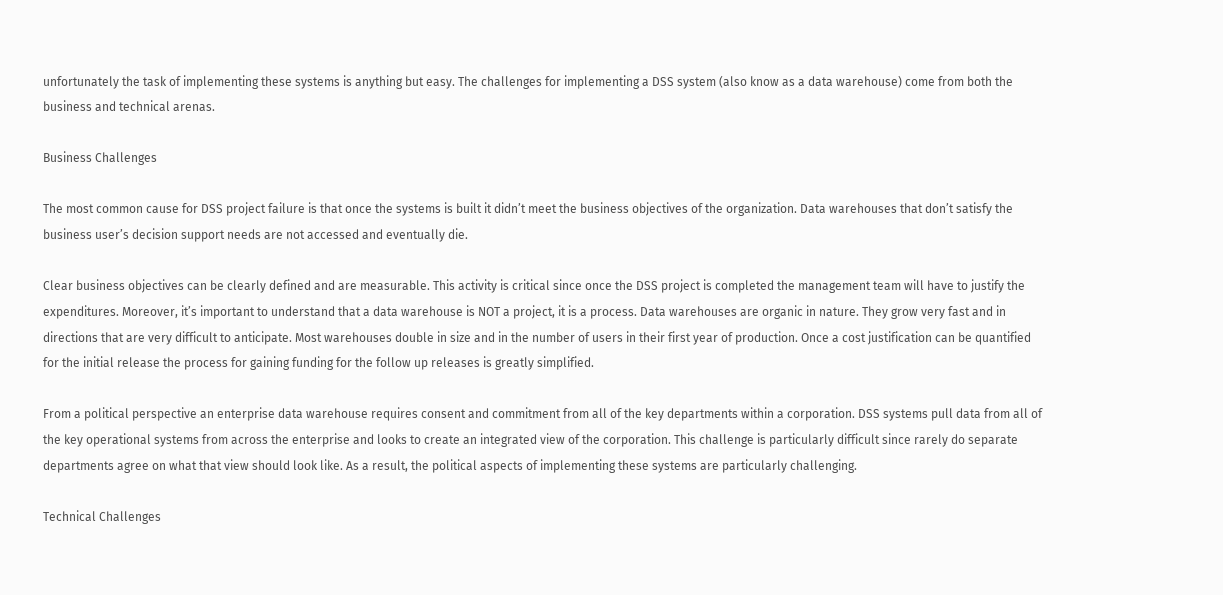unfortunately the task of implementing these systems is anything but easy. The challenges for implementing a DSS system (also know as a data warehouse) come from both the business and technical arenas.

Business Challenges

The most common cause for DSS project failure is that once the systems is built it didn’t meet the business objectives of the organization. Data warehouses that don’t satisfy the business user’s decision support needs are not accessed and eventually die.

Clear business objectives can be clearly defined and are measurable. This activity is critical since once the DSS project is completed the management team will have to justify the expenditures. Moreover, it’s important to understand that a data warehouse is NOT a project, it is a process. Data warehouses are organic in nature. They grow very fast and in directions that are very difficult to anticipate. Most warehouses double in size and in the number of users in their first year of production. Once a cost justification can be quantified for the initial release the process for gaining funding for the follow up releases is greatly simplified.

From a political perspective an enterprise data warehouse requires consent and commitment from all of the key departments within a corporation. DSS systems pull data from all of the key operational systems from across the enterprise and looks to create an integrated view of the corporation. This challenge is particularly difficult since rarely do separate departments agree on what that view should look like. As a result, the political aspects of implementing these systems are particularly challenging.

Technical Challenges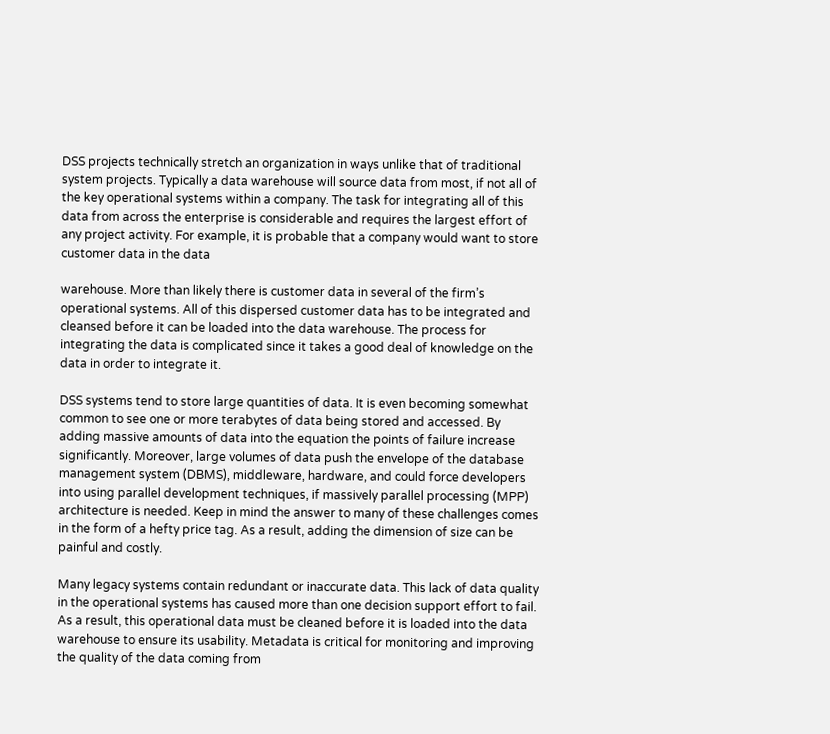DSS projects technically stretch an organization in ways unlike that of traditional system projects. Typically a data warehouse will source data from most, if not all of the key operational systems within a company. The task for integrating all of this data from across the enterprise is considerable and requires the largest effort of any project activity. For example, it is probable that a company would want to store customer data in the data

warehouse. More than likely there is customer data in several of the firm’s operational systems. All of this dispersed customer data has to be integrated and cleansed before it can be loaded into the data warehouse. The process for integrating the data is complicated since it takes a good deal of knowledge on the data in order to integrate it.

DSS systems tend to store large quantities of data. It is even becoming somewhat common to see one or more terabytes of data being stored and accessed. By adding massive amounts of data into the equation the points of failure increase significantly. Moreover, large volumes of data push the envelope of the database management system (DBMS), middleware, hardware, and could force developers into using parallel development techniques, if massively parallel processing (MPP) architecture is needed. Keep in mind the answer to many of these challenges comes in the form of a hefty price tag. As a result, adding the dimension of size can be painful and costly.

Many legacy systems contain redundant or inaccurate data. This lack of data quality in the operational systems has caused more than one decision support effort to fail. As a result, this operational data must be cleaned before it is loaded into the data warehouse to ensure its usability. Metadata is critical for monitoring and improving the quality of the data coming from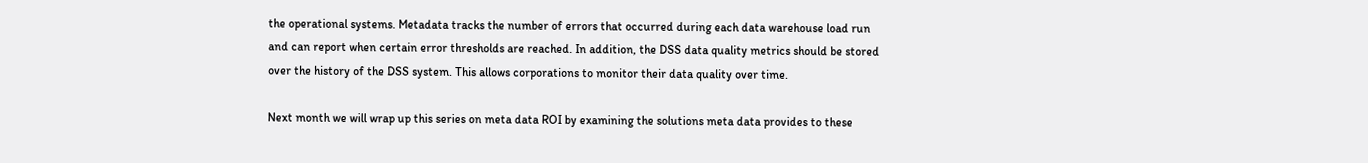the operational systems. Metadata tracks the number of errors that occurred during each data warehouse load run and can report when certain error thresholds are reached. In addition, the DSS data quality metrics should be stored over the history of the DSS system. This allows corporations to monitor their data quality over time.

Next month we will wrap up this series on meta data ROI by examining the solutions meta data provides to these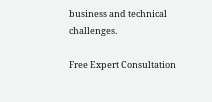business and technical challenges.

Free Expert Consultation